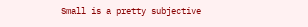Small is a pretty subjective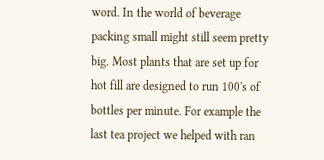word. In the world of beverage packing small might still seem pretty big. Most plants that are set up for hot fill are designed to run 100's of bottles per minute. For example the last tea project we helped with ran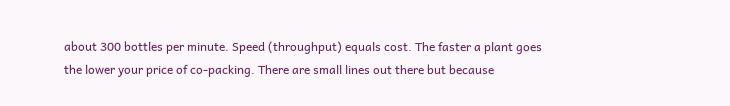about 300 bottles per minute. Speed (throughput) equals cost. The faster a plant goes the lower your price of co-packing. There are small lines out there but because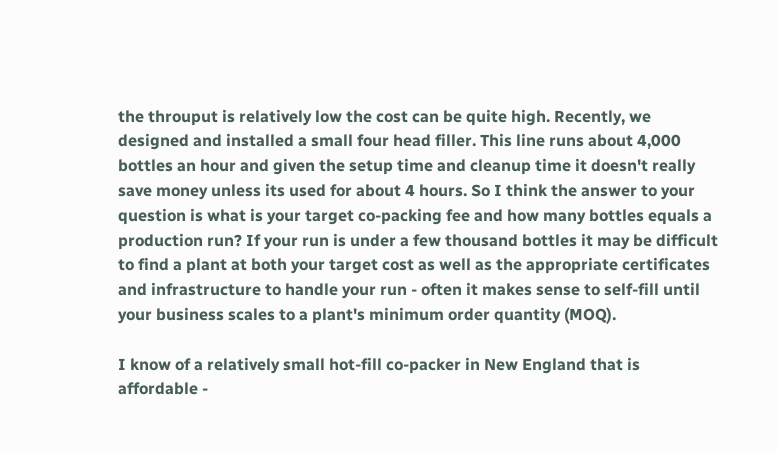the throuput is relatively low the cost can be quite high. Recently, we designed and installed a small four head filler. This line runs about 4,000 bottles an hour and given the setup time and cleanup time it doesn't really save money unless its used for about 4 hours. So I think the answer to your question is what is your target co-packing fee and how many bottles equals a production run? If your run is under a few thousand bottles it may be difficult to find a plant at both your target cost as well as the appropriate certificates and infrastructure to handle your run - often it makes sense to self-fill until your business scales to a plant's minimum order quantity (MOQ).

I know of a relatively small hot-fill co-packer in New England that is affordable -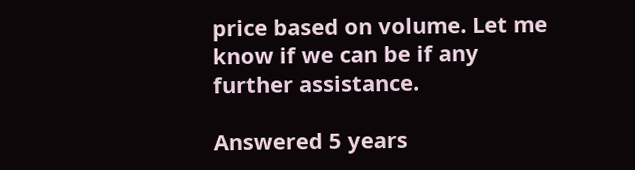price based on volume. Let me know if we can be if any further assistance.

Answered 5 years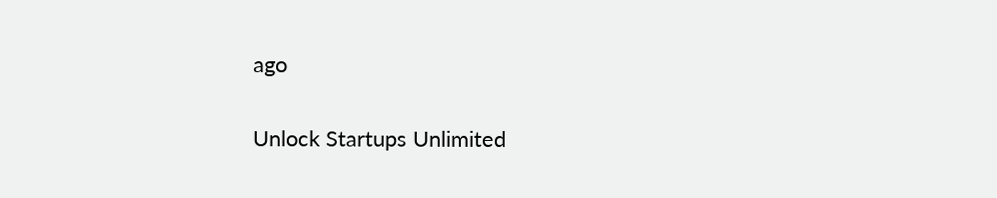ago

Unlock Startups Unlimited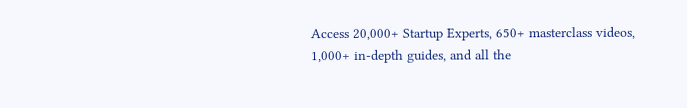Access 20,000+ Startup Experts, 650+ masterclass videos, 1,000+ in-depth guides, and all the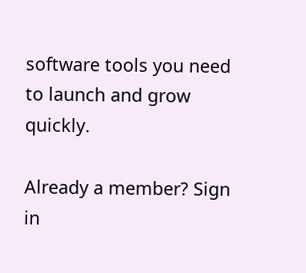software tools you need to launch and grow quickly.

Already a member? Sign in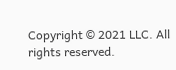Copyright © 2021 LLC. All rights reserved.